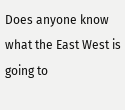Does anyone know what the East West is going to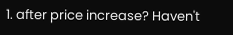1. after price increase? Haven't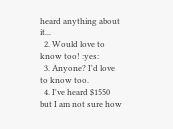heard anything about it...
  2. Would love to know too! :yes:
  3. Anyone? I'd love to know too.
  4. I've heard $1550 but I am not sure how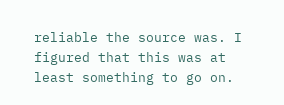reliable the source was. I figured that this was at least something to go on.